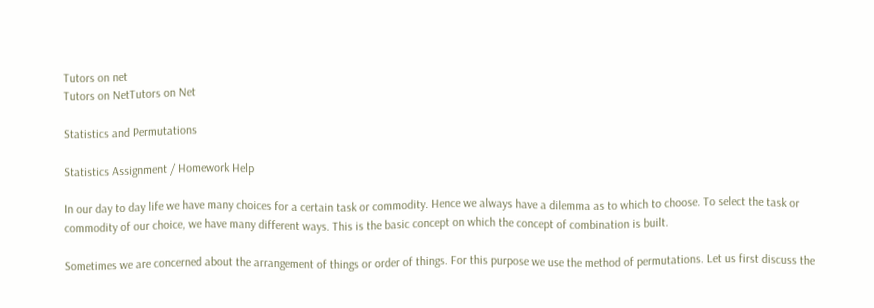Tutors on net
Tutors on NetTutors on Net

Statistics and Permutations

Statistics Assignment / Homework Help

In our day to day life we have many choices for a certain task or commodity. Hence we always have a dilemma as to which to choose. To select the task or commodity of our choice, we have many different ways. This is the basic concept on which the concept of combination is built.

Sometimes we are concerned about the arrangement of things or order of things. For this purpose we use the method of permutations. Let us first discuss the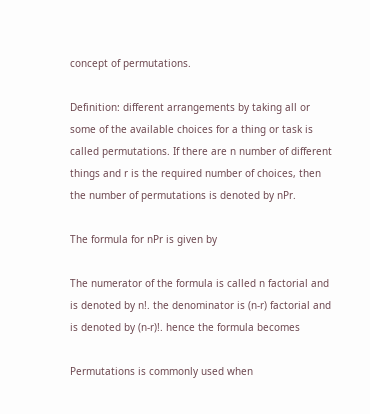concept of permutations.

Definition: different arrangements by taking all or some of the available choices for a thing or task is called permutations. If there are n number of different things and r is the required number of choices, then the number of permutations is denoted by nPr.

The formula for nPr is given by

The numerator of the formula is called n factorial and is denoted by n!. the denominator is (n-r) factorial and is denoted by (n-r)!. hence the formula becomes

Permutations is commonly used when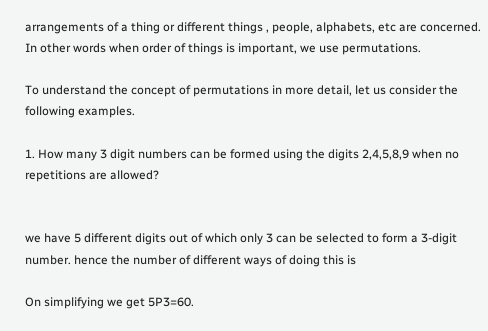arrangements of a thing or different things , people, alphabets, etc are concerned. In other words when order of things is important, we use permutations.

To understand the concept of permutations in more detail, let us consider the following examples.

1. How many 3 digit numbers can be formed using the digits 2,4,5,8,9 when no repetitions are allowed?


we have 5 different digits out of which only 3 can be selected to form a 3-digit number. hence the number of different ways of doing this is

On simplifying we get 5P3=60.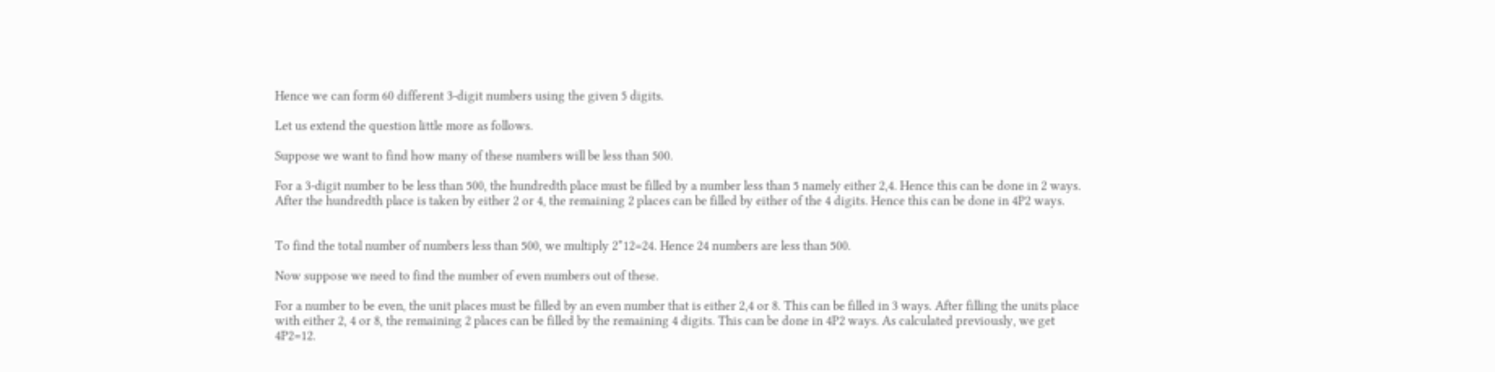Hence we can form 60 different 3-digit numbers using the given 5 digits.

Let us extend the question little more as follows.

Suppose we want to find how many of these numbers will be less than 500.

For a 3-digit number to be less than 500, the hundredth place must be filled by a number less than 5 namely either 2,4. Hence this can be done in 2 ways. After the hundredth place is taken by either 2 or 4, the remaining 2 places can be filled by either of the 4 digits. Hence this can be done in 4P2 ways.


To find the total number of numbers less than 500, we multiply 2*12=24. Hence 24 numbers are less than 500.

Now suppose we need to find the number of even numbers out of these.

For a number to be even, the unit places must be filled by an even number that is either 2,4 or 8. This can be filled in 3 ways. After filling the units place with either 2, 4 or 8, the remaining 2 places can be filled by the remaining 4 digits. This can be done in 4P2 ways. As calculated previously, we get 4P2=12.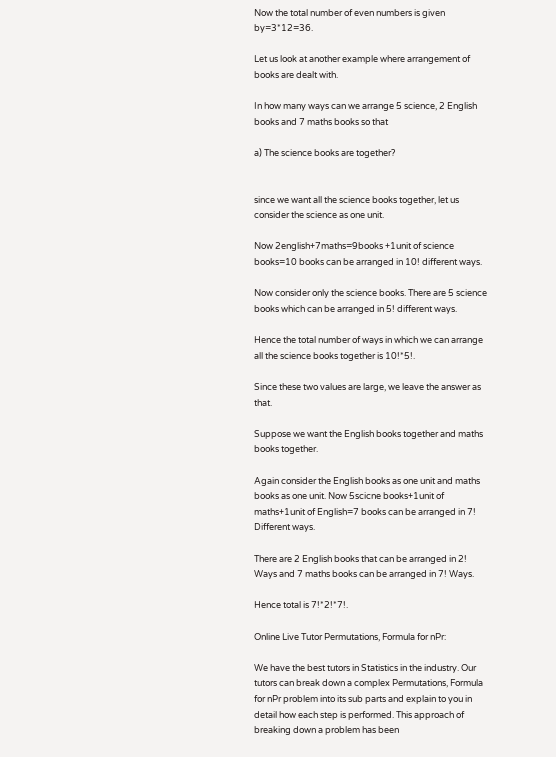Now the total number of even numbers is given by=3*12=36.

Let us look at another example where arrangement of books are dealt with.

In how many ways can we arrange 5 science, 2 English books and 7 maths books so that

a) The science books are together?


since we want all the science books together, let us consider the science as one unit.

Now 2english+7maths=9books +1unit of science books=10 books can be arranged in 10! different ways.

Now consider only the science books. There are 5 science books which can be arranged in 5! different ways.

Hence the total number of ways in which we can arrange all the science books together is 10!*5!.

Since these two values are large, we leave the answer as that.

Suppose we want the English books together and maths books together.

Again consider the English books as one unit and maths books as one unit. Now 5scicne books+1unit of maths+1unit of English=7 books can be arranged in 7! Different ways.

There are 2 English books that can be arranged in 2! Ways and 7 maths books can be arranged in 7! Ways.

Hence total is 7!*2!*7!.

Online Live Tutor Permutations, Formula for nPr:

We have the best tutors in Statistics in the industry. Our tutors can break down a complex Permutations, Formula for nPr problem into its sub parts and explain to you in detail how each step is performed. This approach of breaking down a problem has been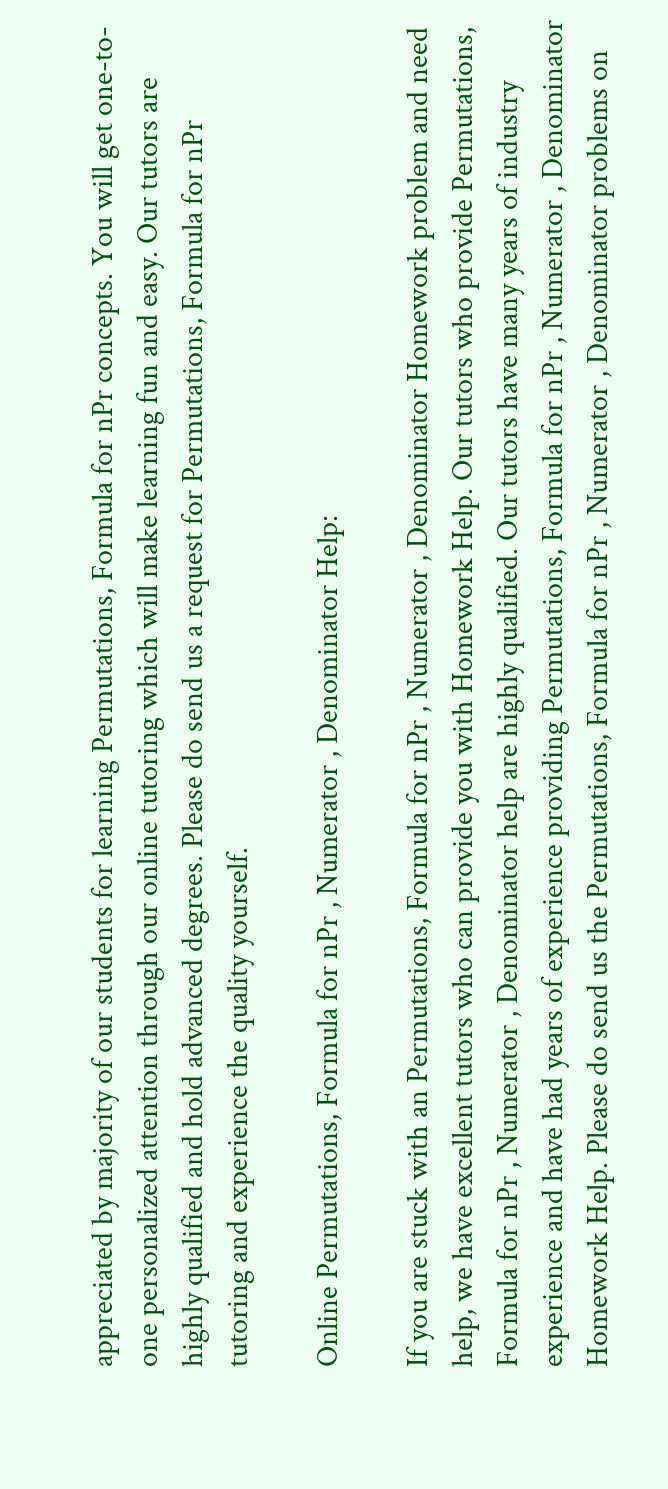appreciated by majority of our students for learning Permutations, Formula for nPr concepts. You will get one-to-one personalized attention through our online tutoring which will make learning fun and easy. Our tutors are highly qualified and hold advanced degrees. Please do send us a request for Permutations, Formula for nPr tutoring and experience the quality yourself.

Online Permutations, Formula for nPr , Numerator , Denominator Help:

If you are stuck with an Permutations, Formula for nPr , Numerator , Denominator Homework problem and need help, we have excellent tutors who can provide you with Homework Help. Our tutors who provide Permutations, Formula for nPr , Numerator , Denominator help are highly qualified. Our tutors have many years of industry experience and have had years of experience providing Permutations, Formula for nPr , Numerator , Denominator Homework Help. Please do send us the Permutations, Formula for nPr , Numerator , Denominator problems on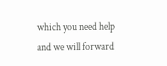which you need help and we will forward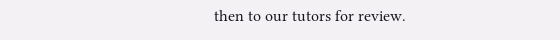then to our tutors for review.